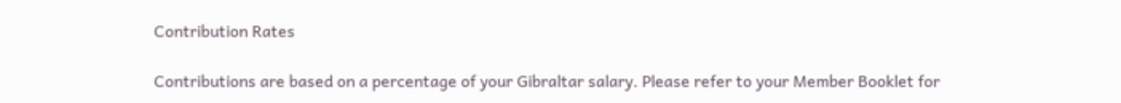Contribution Rates

Contributions are based on a percentage of your Gibraltar salary. Please refer to your Member Booklet for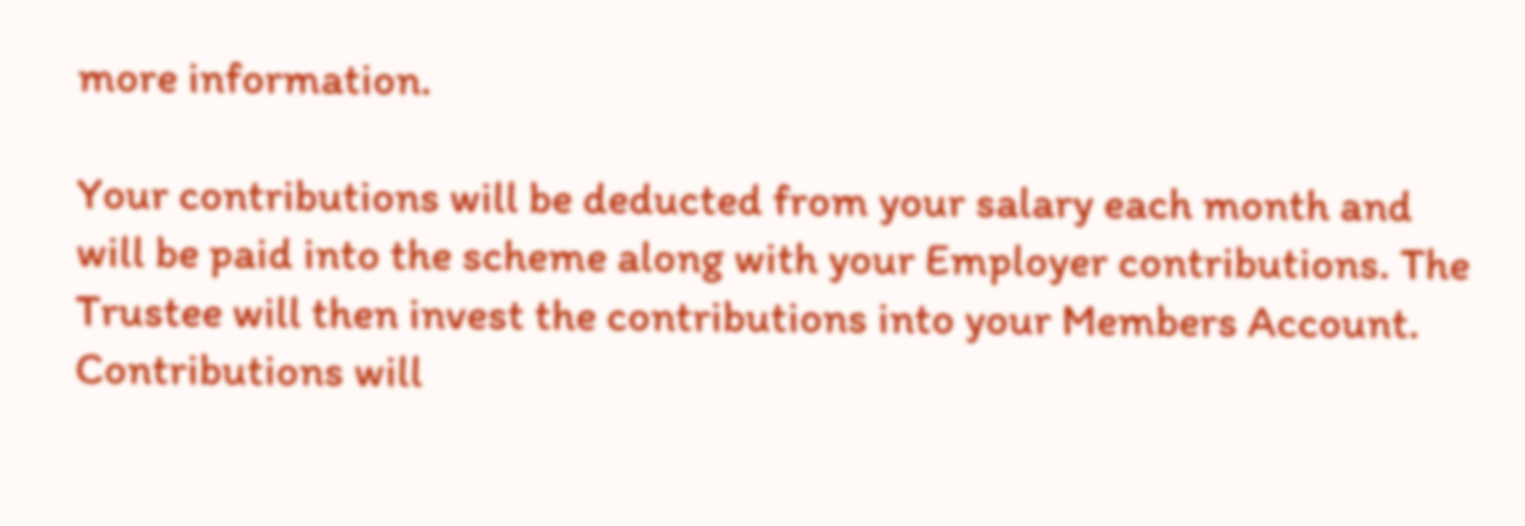more information.

Your contributions will be deducted from your salary each month and will be paid into the scheme along with your Employer contributions. The Trustee will then invest the contributions into your Members Account.
Contributions will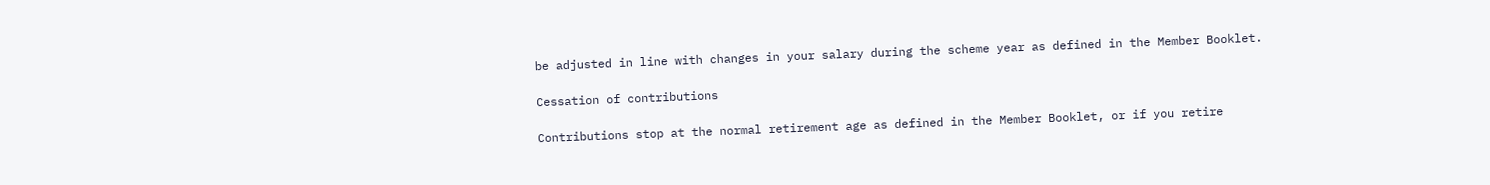be adjusted in line with changes in your salary during the scheme year as defined in the Member Booklet.

Cessation of contributions

Contributions stop at the normal retirement age as defined in the Member Booklet, or if you retire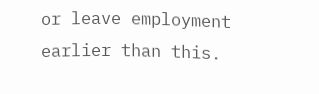or leave employment earlier than this.